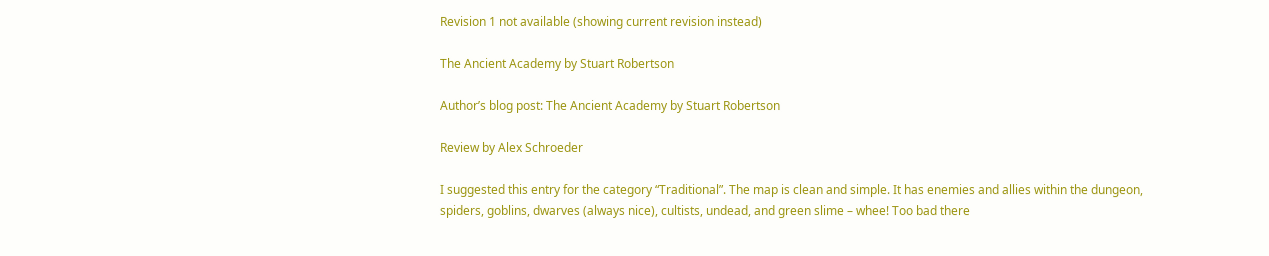Revision 1 not available (showing current revision instead)

The Ancient Academy by Stuart Robertson

Author’s blog post: The Ancient Academy by Stuart Robertson

Review by Alex Schroeder

I suggested this entry for the category “Traditional”. The map is clean and simple. It has enemies and allies within the dungeon, spiders, goblins, dwarves (always nice), cultists, undead, and green slime – whee! Too bad there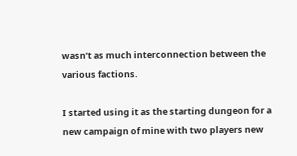wasn’t as much interconnection between the various factions.

I started using it as the starting dungeon for a new campaign of mine with two players new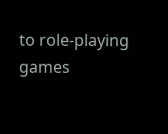to role-playing games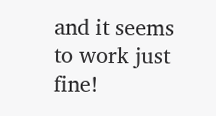and it seems to work just fine!